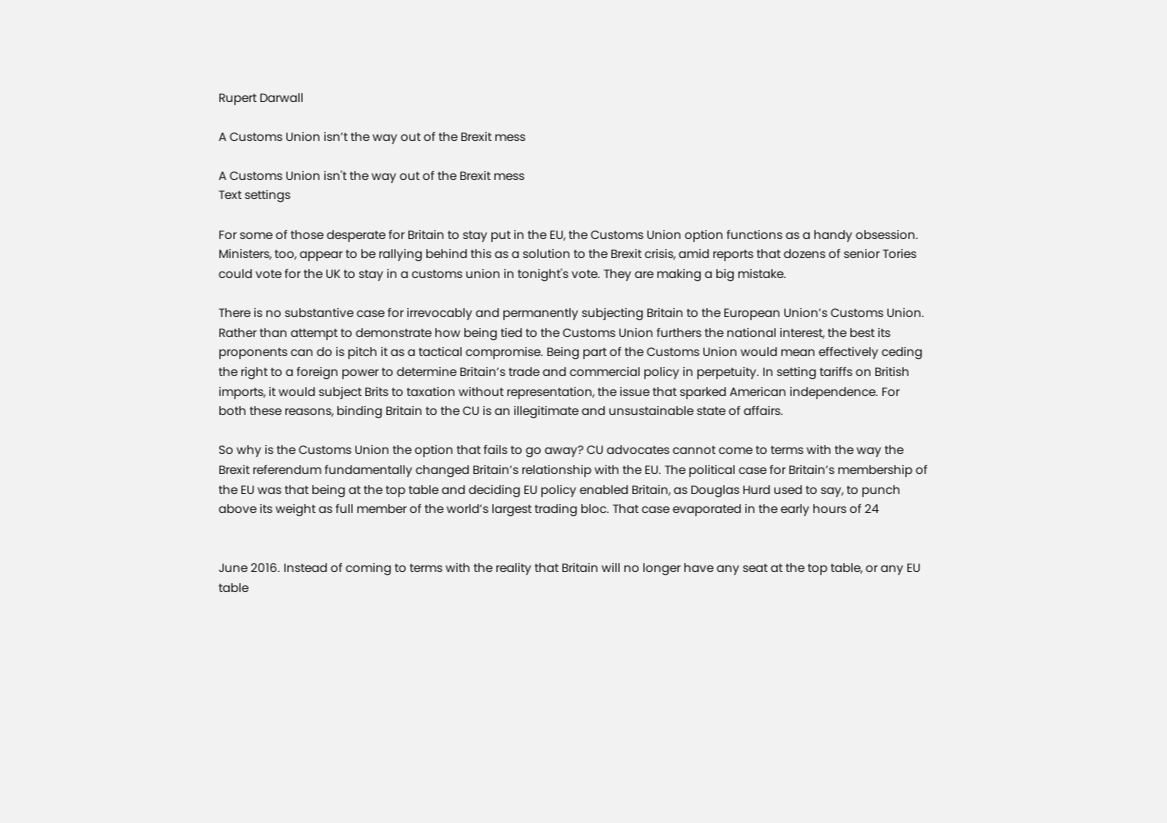Rupert Darwall

A Customs Union isn’t the way out of the Brexit mess

A Customs Union isn't the way out of the Brexit mess
Text settings

For some of those desperate for Britain to stay put in the EU, the Customs Union option functions as a handy obsession. Ministers, too, appear to be rallying behind this as a solution to the Brexit crisis, amid reports that dozens of senior Tories could vote for the UK to stay in a customs union in tonight's vote. They are making a big mistake.

There is no substantive case for irrevocably and permanently subjecting Britain to the European Union’s Customs Union. Rather than attempt to demonstrate how being tied to the Customs Union furthers the national interest, the best its proponents can do is pitch it as a tactical compromise. Being part of the Customs Union would mean effectively ceding the right to a foreign power to determine Britain’s trade and commercial policy in perpetuity. In setting tariffs on British imports, it would subject Brits to taxation without representation, the issue that sparked American independence. For both these reasons, binding Britain to the CU is an illegitimate and unsustainable state of affairs.

So why is the Customs Union the option that fails to go away? CU advocates cannot come to terms with the way the Brexit referendum fundamentally changed Britain’s relationship with the EU. The political case for Britain’s membership of the EU was that being at the top table and deciding EU policy enabled Britain, as Douglas Hurd used to say, to punch above its weight as full member of the world’s largest trading bloc. That case evaporated in the early hours of 24


June 2016. Instead of coming to terms with the reality that Britain will no longer have any seat at the top table, or any EU table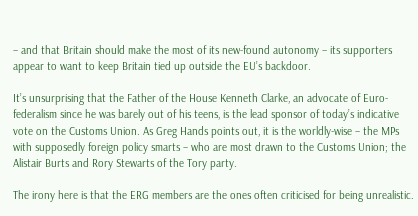– and that Britain should make the most of its new-found autonomy – its supporters appear to want to keep Britain tied up outside the EU’s backdoor.

It’s unsurprising that the Father of the House Kenneth Clarke, an advocate of Euro-federalism since he was barely out of his teens, is the lead sponsor of today’s indicative vote on the Customs Union. As Greg Hands points out, it is the worldly-wise – the MPs with supposedly foreign policy smarts – who are most drawn to the Customs Union; the Alistair Burts and Rory Stewarts of the Tory party.

The irony here is that the ERG members are the ones often criticised for being unrealistic.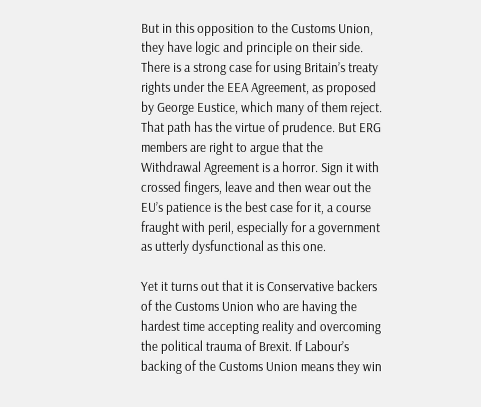But in this opposition to the Customs Union, they have logic and principle on their side. There is a strong case for using Britain’s treaty rights under the EEA Agreement, as proposed by George Eustice, which many of them reject. That path has the virtue of prudence. But ERG members are right to argue that the Withdrawal Agreement is a horror. Sign it with crossed fingers, leave and then wear out the EU’s patience is the best case for it, a course fraught with peril, especially for a government as utterly dysfunctional as this one.

Yet it turns out that it is Conservative backers of the Customs Union who are having the hardest time accepting reality and overcoming the political trauma of Brexit. If Labour’s backing of the Customs Union means they win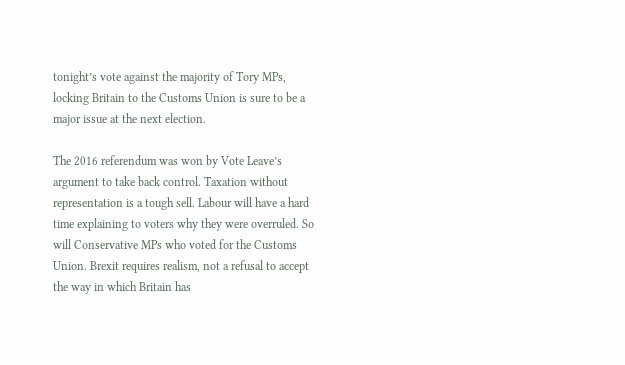tonight’s vote against the majority of Tory MPs, locking Britain to the Customs Union is sure to be a major issue at the next election.

The 2016 referendum was won by Vote Leave’s argument to take back control. Taxation without representation is a tough sell. Labour will have a hard time explaining to voters why they were overruled. So will Conservative MPs who voted for the Customs Union. Brexit requires realism, not a refusal to accept the way in which Britain has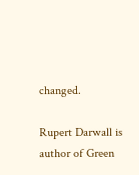changed.

Rupert Darwall is author of Green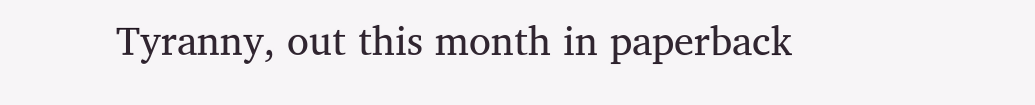Tyranny, out this month in paperback